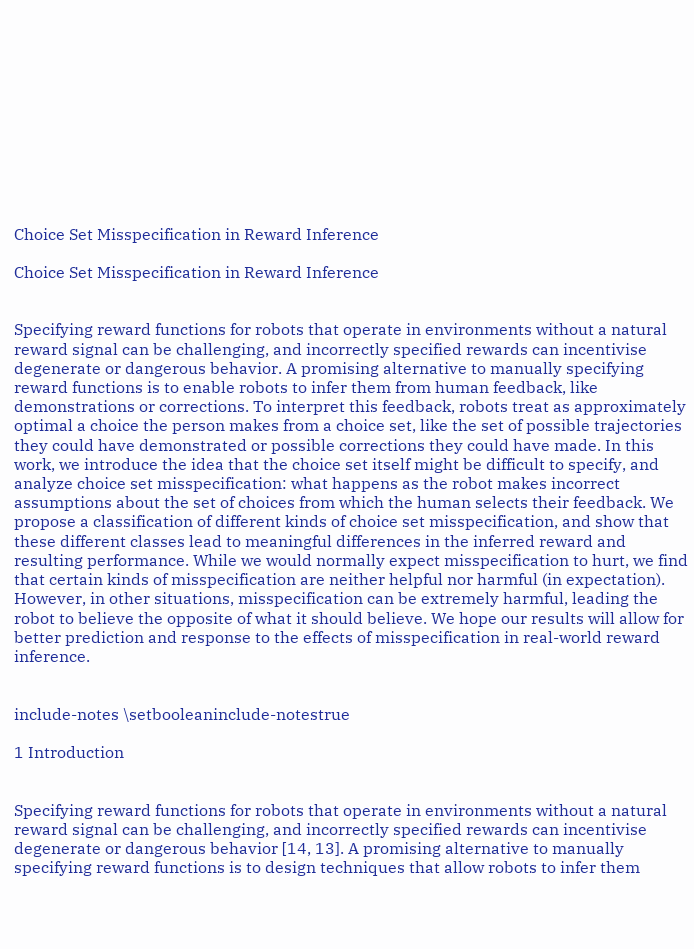Choice Set Misspecification in Reward Inference

Choice Set Misspecification in Reward Inference


Specifying reward functions for robots that operate in environments without a natural reward signal can be challenging, and incorrectly specified rewards can incentivise degenerate or dangerous behavior. A promising alternative to manually specifying reward functions is to enable robots to infer them from human feedback, like demonstrations or corrections. To interpret this feedback, robots treat as approximately optimal a choice the person makes from a choice set, like the set of possible trajectories they could have demonstrated or possible corrections they could have made. In this work, we introduce the idea that the choice set itself might be difficult to specify, and analyze choice set misspecification: what happens as the robot makes incorrect assumptions about the set of choices from which the human selects their feedback. We propose a classification of different kinds of choice set misspecification, and show that these different classes lead to meaningful differences in the inferred reward and resulting performance. While we would normally expect misspecification to hurt, we find that certain kinds of misspecification are neither helpful nor harmful (in expectation). However, in other situations, misspecification can be extremely harmful, leading the robot to believe the opposite of what it should believe. We hope our results will allow for better prediction and response to the effects of misspecification in real-world reward inference.


include-notes \setbooleaninclude-notestrue

1 Introduction


Specifying reward functions for robots that operate in environments without a natural reward signal can be challenging, and incorrectly specified rewards can incentivise degenerate or dangerous behavior [14, 13]. A promising alternative to manually specifying reward functions is to design techniques that allow robots to infer them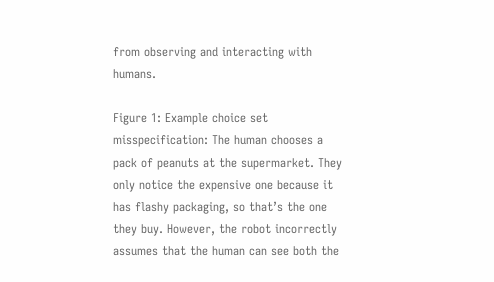from observing and interacting with humans.

Figure 1: Example choice set misspecification: The human chooses a pack of peanuts at the supermarket. They only notice the expensive one because it has flashy packaging, so that’s the one they buy. However, the robot incorrectly assumes that the human can see both the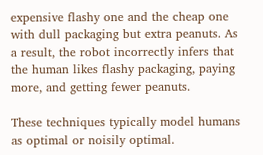expensive flashy one and the cheap one with dull packaging but extra peanuts. As a result, the robot incorrectly infers that the human likes flashy packaging, paying more, and getting fewer peanuts.

These techniques typically model humans as optimal or noisily optimal.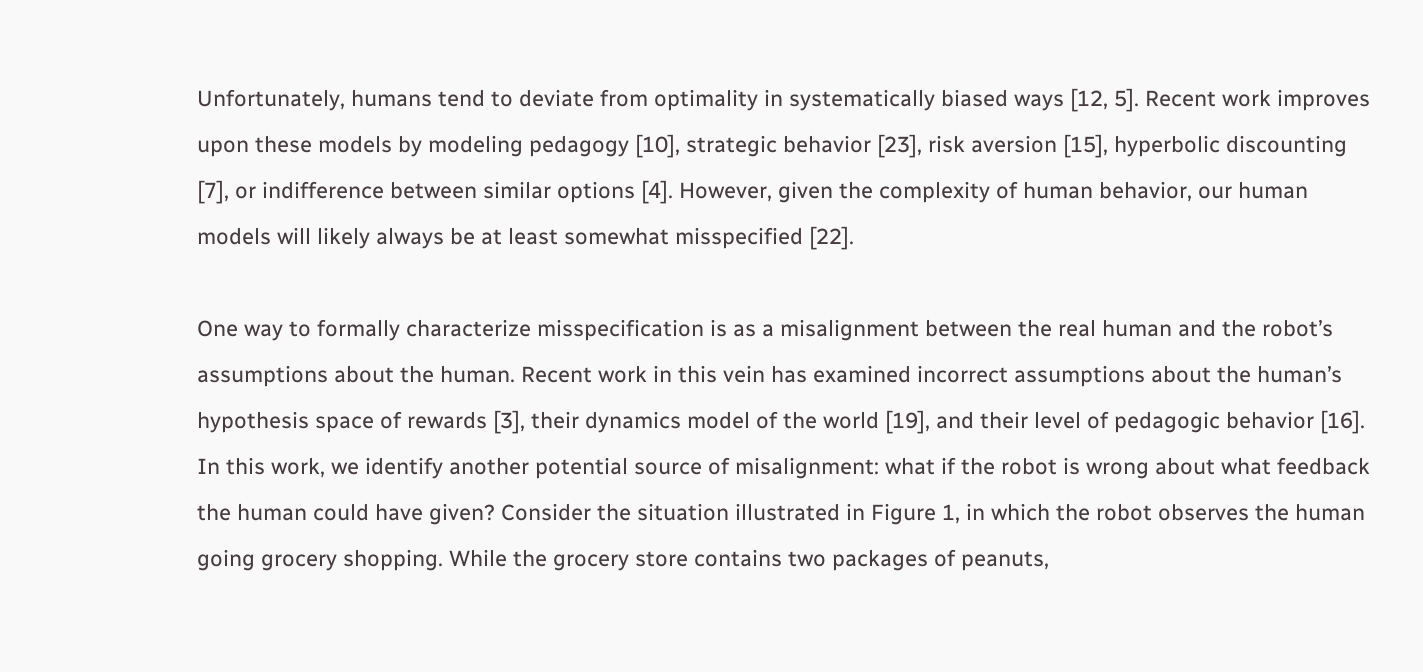Unfortunately, humans tend to deviate from optimality in systematically biased ways [12, 5]. Recent work improves upon these models by modeling pedagogy [10], strategic behavior [23], risk aversion [15], hyperbolic discounting [7], or indifference between similar options [4]. However, given the complexity of human behavior, our human models will likely always be at least somewhat misspecified [22].

One way to formally characterize misspecification is as a misalignment between the real human and the robot’s assumptions about the human. Recent work in this vein has examined incorrect assumptions about the human’s hypothesis space of rewards [3], their dynamics model of the world [19], and their level of pedagogic behavior [16]. In this work, we identify another potential source of misalignment: what if the robot is wrong about what feedback the human could have given? Consider the situation illustrated in Figure 1, in which the robot observes the human going grocery shopping. While the grocery store contains two packages of peanuts,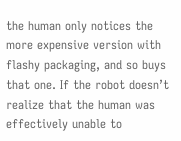the human only notices the more expensive version with flashy packaging, and so buys that one. If the robot doesn’t realize that the human was effectively unable to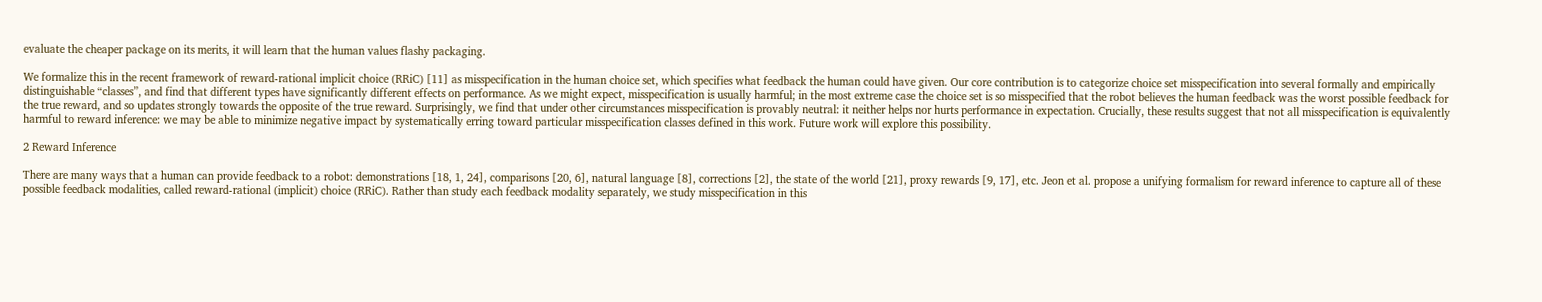evaluate the cheaper package on its merits, it will learn that the human values flashy packaging.

We formalize this in the recent framework of reward-rational implicit choice (RRiC) [11] as misspecification in the human choice set, which specifies what feedback the human could have given. Our core contribution is to categorize choice set misspecification into several formally and empirically distinguishable “classes”, and find that different types have significantly different effects on performance. As we might expect, misspecification is usually harmful; in the most extreme case the choice set is so misspecified that the robot believes the human feedback was the worst possible feedback for the true reward, and so updates strongly towards the opposite of the true reward. Surprisingly, we find that under other circumstances misspecification is provably neutral: it neither helps nor hurts performance in expectation. Crucially, these results suggest that not all misspecification is equivalently harmful to reward inference: we may be able to minimize negative impact by systematically erring toward particular misspecification classes defined in this work. Future work will explore this possibility.

2 Reward Inference

There are many ways that a human can provide feedback to a robot: demonstrations [18, 1, 24], comparisons [20, 6], natural language [8], corrections [2], the state of the world [21], proxy rewards [9, 17], etc. Jeon et al. propose a unifying formalism for reward inference to capture all of these possible feedback modalities, called reward-rational (implicit) choice (RRiC). Rather than study each feedback modality separately, we study misspecification in this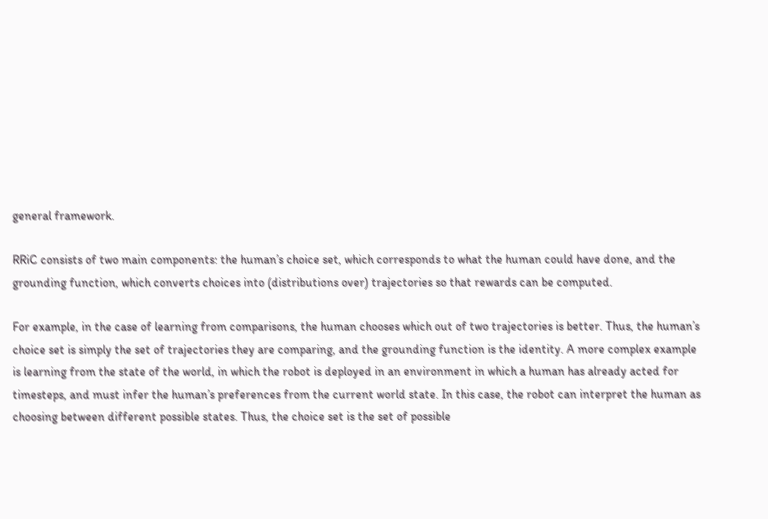general framework.

RRiC consists of two main components: the human’s choice set, which corresponds to what the human could have done, and the grounding function, which converts choices into (distributions over) trajectories so that rewards can be computed.

For example, in the case of learning from comparisons, the human chooses which out of two trajectories is better. Thus, the human’s choice set is simply the set of trajectories they are comparing, and the grounding function is the identity. A more complex example is learning from the state of the world, in which the robot is deployed in an environment in which a human has already acted for timesteps, and must infer the human’s preferences from the current world state. In this case, the robot can interpret the human as choosing between different possible states. Thus, the choice set is the set of possible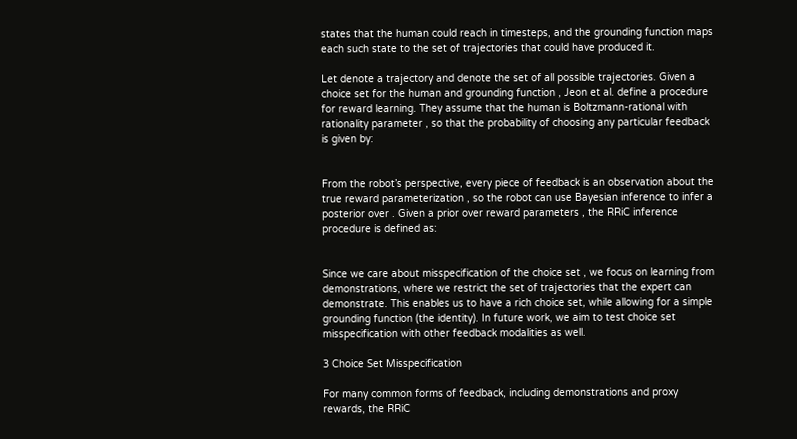states that the human could reach in timesteps, and the grounding function maps each such state to the set of trajectories that could have produced it.

Let denote a trajectory and denote the set of all possible trajectories. Given a choice set for the human and grounding function , Jeon et al. define a procedure for reward learning. They assume that the human is Boltzmann-rational with rationality parameter , so that the probability of choosing any particular feedback is given by:


From the robot’s perspective, every piece of feedback is an observation about the true reward parameterization , so the robot can use Bayesian inference to infer a posterior over . Given a prior over reward parameters , the RRiC inference procedure is defined as:


Since we care about misspecification of the choice set , we focus on learning from demonstrations, where we restrict the set of trajectories that the expert can demonstrate. This enables us to have a rich choice set, while allowing for a simple grounding function (the identity). In future work, we aim to test choice set misspecification with other feedback modalities as well.

3 Choice Set Misspecification

For many common forms of feedback, including demonstrations and proxy rewards, the RRiC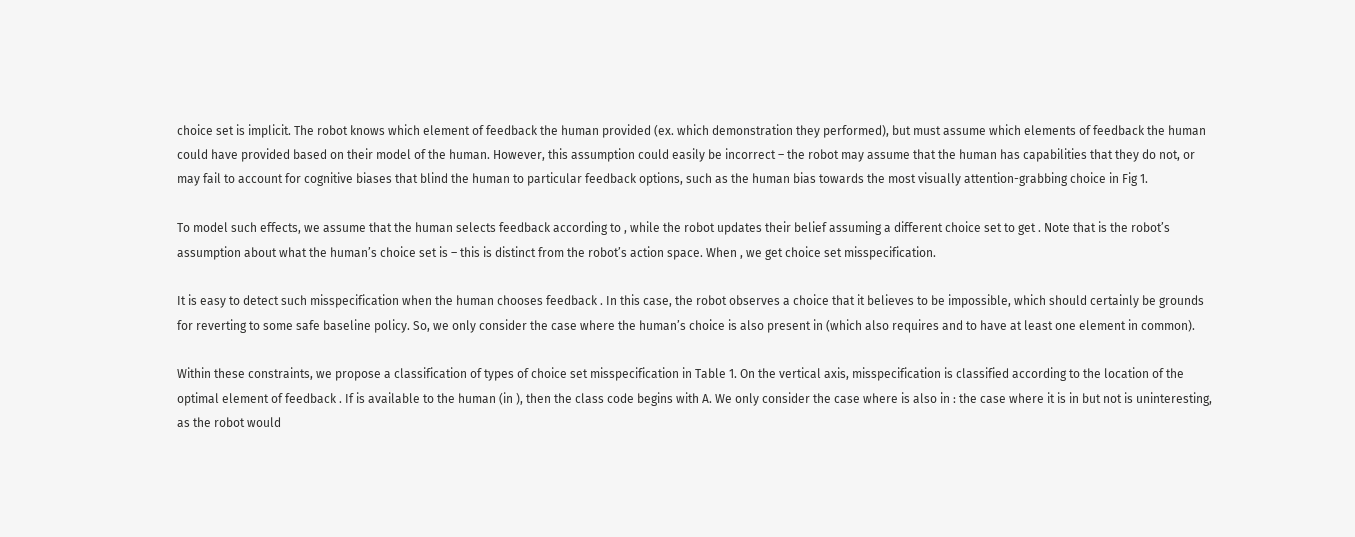choice set is implicit. The robot knows which element of feedback the human provided (ex. which demonstration they performed), but must assume which elements of feedback the human could have provided based on their model of the human. However, this assumption could easily be incorrect – the robot may assume that the human has capabilities that they do not, or may fail to account for cognitive biases that blind the human to particular feedback options, such as the human bias towards the most visually attention-grabbing choice in Fig 1.

To model such effects, we assume that the human selects feedback according to , while the robot updates their belief assuming a different choice set to get . Note that is the robot’s assumption about what the human’s choice set is – this is distinct from the robot’s action space. When , we get choice set misspecification.

It is easy to detect such misspecification when the human chooses feedback . In this case, the robot observes a choice that it believes to be impossible, which should certainly be grounds for reverting to some safe baseline policy. So, we only consider the case where the human’s choice is also present in (which also requires and to have at least one element in common).

Within these constraints, we propose a classification of types of choice set misspecification in Table 1. On the vertical axis, misspecification is classified according to the location of the optimal element of feedback . If is available to the human (in ), then the class code begins with A. We only consider the case where is also in : the case where it is in but not is uninteresting, as the robot would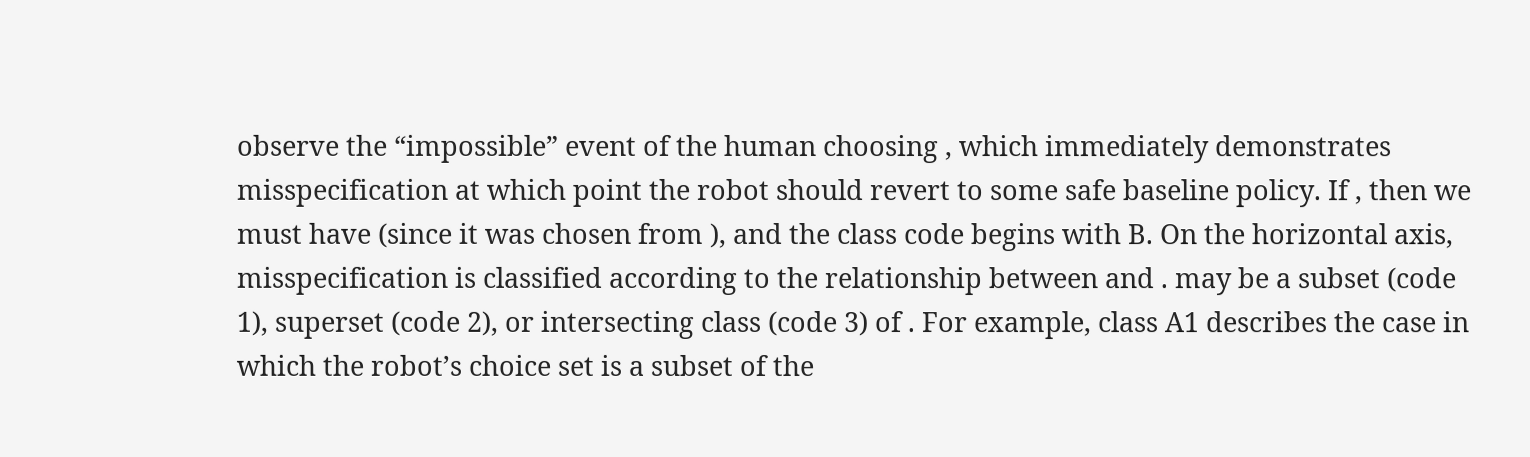observe the “impossible” event of the human choosing , which immediately demonstrates misspecification at which point the robot should revert to some safe baseline policy. If , then we must have (since it was chosen from ), and the class code begins with B. On the horizontal axis, misspecification is classified according to the relationship between and . may be a subset (code 1), superset (code 2), or intersecting class (code 3) of . For example, class A1 describes the case in which the robot’s choice set is a subset of the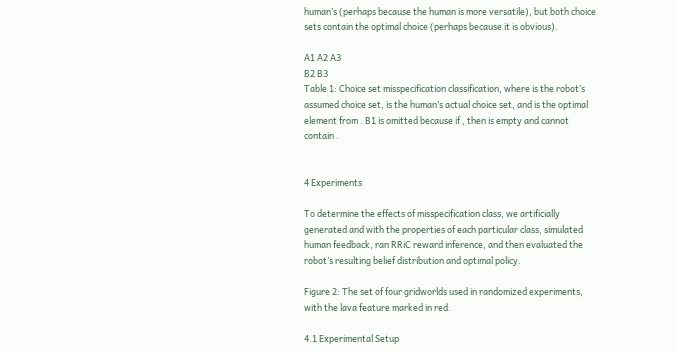human’s (perhaps because the human is more versatile), but both choice sets contain the optimal choice (perhaps because it is obvious).

A1 A2 A3
B2 B3
Table 1: Choice set misspecification classification, where is the robot’s assumed choice set, is the human’s actual choice set, and is the optimal element from . B1 is omitted because if , then is empty and cannot contain .


4 Experiments

To determine the effects of misspecification class, we artificially generated and with the properties of each particular class, simulated human feedback, ran RRiC reward inference, and then evaluated the robot’s resulting belief distribution and optimal policy.

Figure 2: The set of four gridworlds used in randomized experiments, with the lava feature marked in red.

4.1 Experimental Setup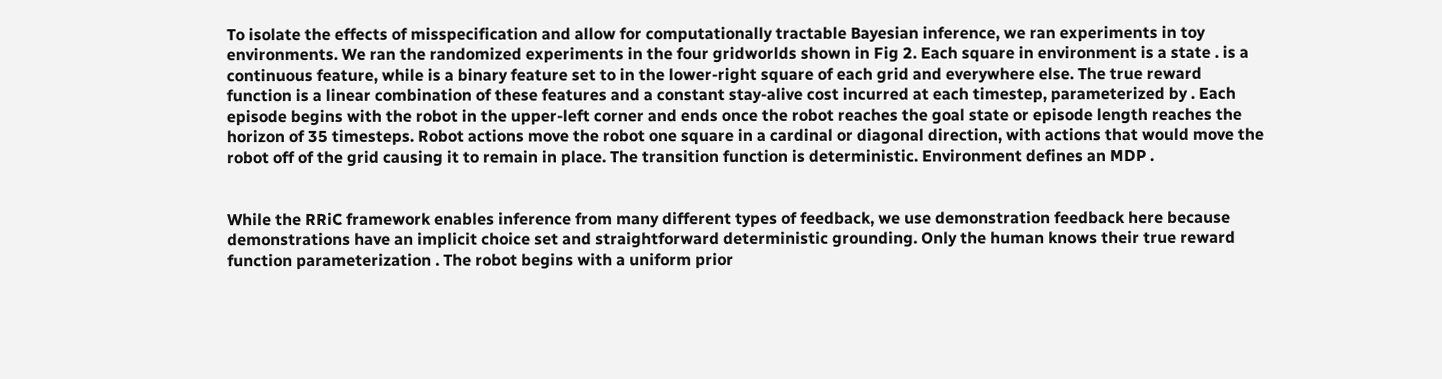To isolate the effects of misspecification and allow for computationally tractable Bayesian inference, we ran experiments in toy environments. We ran the randomized experiments in the four gridworlds shown in Fig 2. Each square in environment is a state . is a continuous feature, while is a binary feature set to in the lower-right square of each grid and everywhere else. The true reward function is a linear combination of these features and a constant stay-alive cost incurred at each timestep, parameterized by . Each episode begins with the robot in the upper-left corner and ends once the robot reaches the goal state or episode length reaches the horizon of 35 timesteps. Robot actions move the robot one square in a cardinal or diagonal direction, with actions that would move the robot off of the grid causing it to remain in place. The transition function is deterministic. Environment defines an MDP .


While the RRiC framework enables inference from many different types of feedback, we use demonstration feedback here because demonstrations have an implicit choice set and straightforward deterministic grounding. Only the human knows their true reward function parameterization . The robot begins with a uniform prior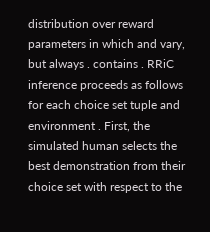distribution over reward parameters in which and vary, but always . contains . RRiC inference proceeds as follows for each choice set tuple and environment . First, the simulated human selects the best demonstration from their choice set with respect to the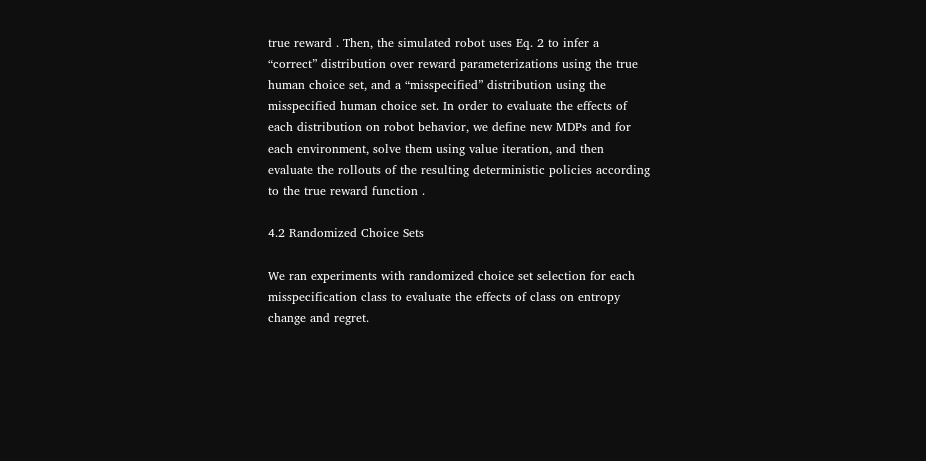true reward . Then, the simulated robot uses Eq. 2 to infer a “correct” distribution over reward parameterizations using the true human choice set, and a “misspecified” distribution using the misspecified human choice set. In order to evaluate the effects of each distribution on robot behavior, we define new MDPs and for each environment, solve them using value iteration, and then evaluate the rollouts of the resulting deterministic policies according to the true reward function .

4.2 Randomized Choice Sets

We ran experiments with randomized choice set selection for each misspecification class to evaluate the effects of class on entropy change and regret.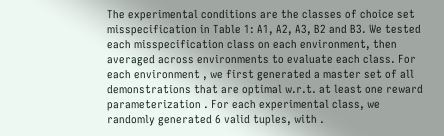The experimental conditions are the classes of choice set misspecification in Table 1: A1, A2, A3, B2 and B3. We tested each misspecification class on each environment, then averaged across environments to evaluate each class. For each environment , we first generated a master set of all demonstrations that are optimal w.r.t. at least one reward parameterization . For each experimental class, we randomly generated 6 valid tuples, with .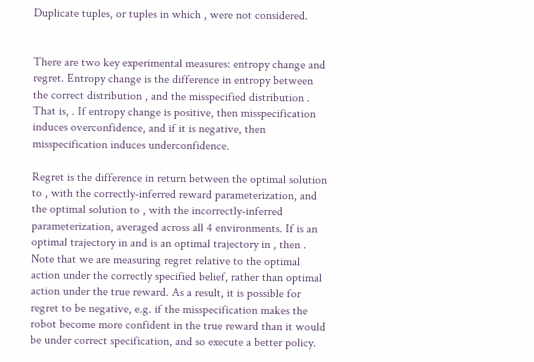Duplicate tuples, or tuples in which , were not considered.


There are two key experimental measures: entropy change and regret. Entropy change is the difference in entropy between the correct distribution , and the misspecified distribution . That is, . If entropy change is positive, then misspecification induces overconfidence, and if it is negative, then misspecification induces underconfidence.

Regret is the difference in return between the optimal solution to , with the correctly-inferred reward parameterization, and the optimal solution to , with the incorrectly-inferred parameterization, averaged across all 4 environments. If is an optimal trajectory in and is an optimal trajectory in , then . Note that we are measuring regret relative to the optimal action under the correctly specified belief, rather than optimal action under the true reward. As a result, it is possible for regret to be negative, e.g. if the misspecification makes the robot become more confident in the true reward than it would be under correct specification, and so execute a better policy.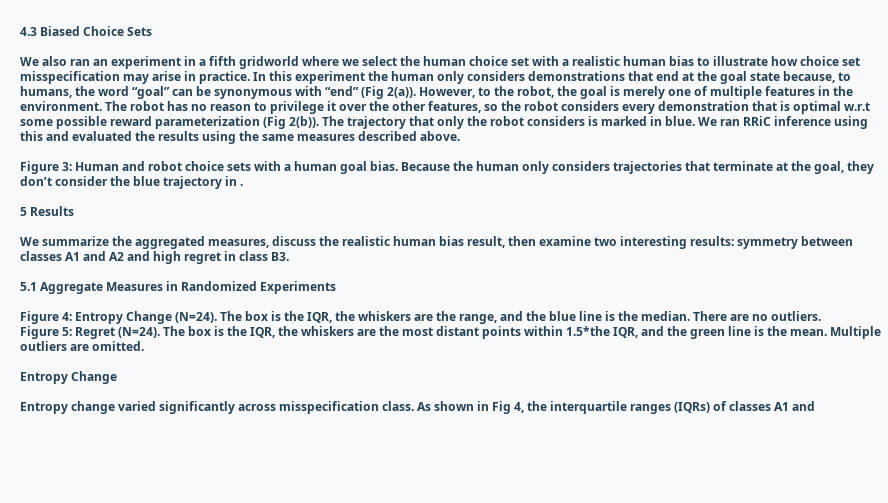4.3 Biased Choice Sets

We also ran an experiment in a fifth gridworld where we select the human choice set with a realistic human bias to illustrate how choice set misspecification may arise in practice. In this experiment the human only considers demonstrations that end at the goal state because, to humans, the word “goal” can be synonymous with “end” (Fig 2(a)). However, to the robot, the goal is merely one of multiple features in the environment. The robot has no reason to privilege it over the other features, so the robot considers every demonstration that is optimal w.r.t some possible reward parameterization (Fig 2(b)). The trajectory that only the robot considers is marked in blue. We ran RRiC inference using this and evaluated the results using the same measures described above.

Figure 3: Human and robot choice sets with a human goal bias. Because the human only considers trajectories that terminate at the goal, they don’t consider the blue trajectory in .

5 Results

We summarize the aggregated measures, discuss the realistic human bias result, then examine two interesting results: symmetry between classes A1 and A2 and high regret in class B3.

5.1 Aggregate Measures in Randomized Experiments

Figure 4: Entropy Change (N=24). The box is the IQR, the whiskers are the range, and the blue line is the median. There are no outliers.
Figure 5: Regret (N=24). The box is the IQR, the whiskers are the most distant points within 1.5*the IQR, and the green line is the mean. Multiple outliers are omitted.

Entropy Change

Entropy change varied significantly across misspecification class. As shown in Fig 4, the interquartile ranges (IQRs) of classes A1 and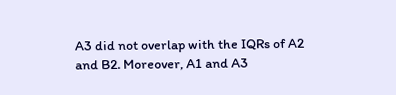A3 did not overlap with the IQRs of A2 and B2. Moreover, A1 and A3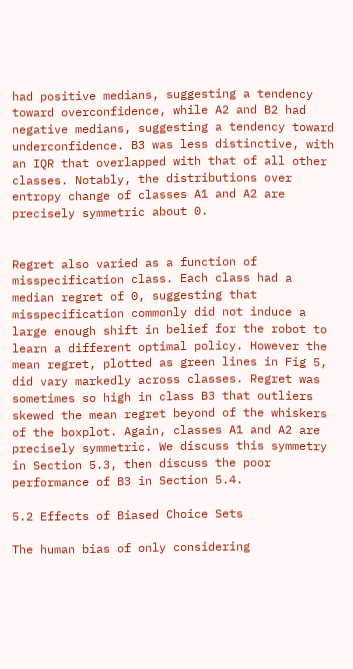had positive medians, suggesting a tendency toward overconfidence, while A2 and B2 had negative medians, suggesting a tendency toward underconfidence. B3 was less distinctive, with an IQR that overlapped with that of all other classes. Notably, the distributions over entropy change of classes A1 and A2 are precisely symmetric about 0.


Regret also varied as a function of misspecification class. Each class had a median regret of 0, suggesting that misspecification commonly did not induce a large enough shift in belief for the robot to learn a different optimal policy. However the mean regret, plotted as green lines in Fig 5, did vary markedly across classes. Regret was sometimes so high in class B3 that outliers skewed the mean regret beyond of the whiskers of the boxplot. Again, classes A1 and A2 are precisely symmetric. We discuss this symmetry in Section 5.3, then discuss the poor performance of B3 in Section 5.4.

5.2 Effects of Biased Choice Sets

The human bias of only considering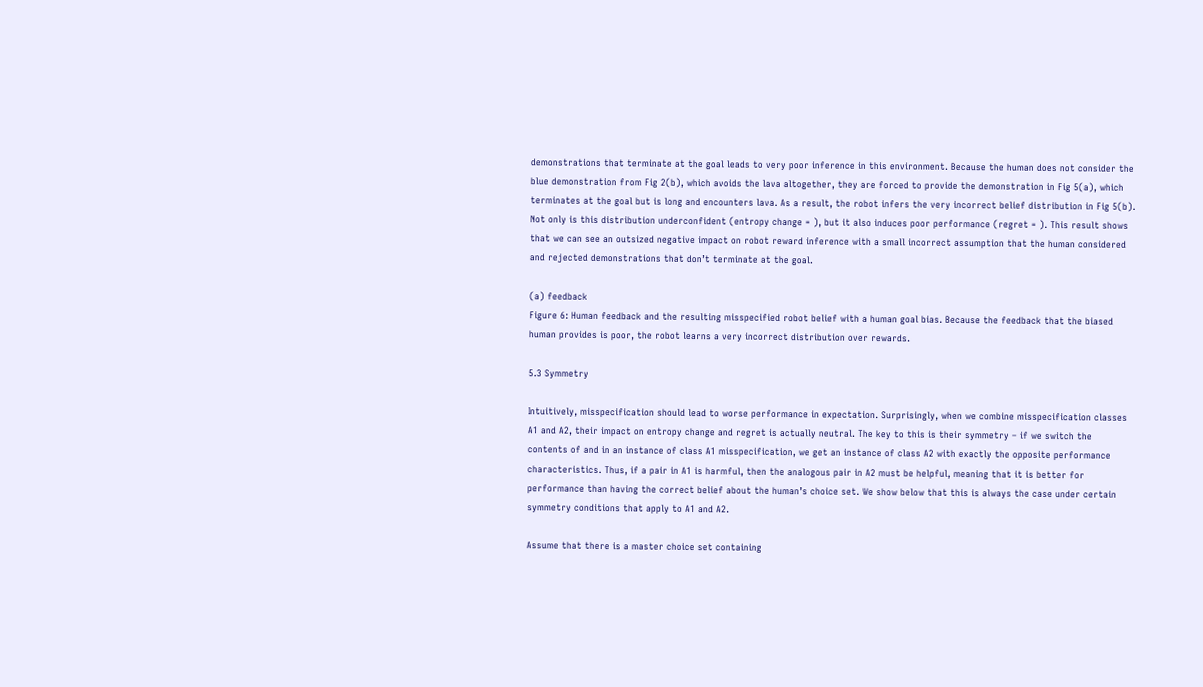demonstrations that terminate at the goal leads to very poor inference in this environment. Because the human does not consider the blue demonstration from Fig 2(b), which avoids the lava altogether, they are forced to provide the demonstration in Fig 5(a), which terminates at the goal but is long and encounters lava. As a result, the robot infers the very incorrect belief distribution in Fig 5(b). Not only is this distribution underconfident (entropy change = ), but it also induces poor performance (regret = ). This result shows that we can see an outsized negative impact on robot reward inference with a small incorrect assumption that the human considered and rejected demonstrations that don’t terminate at the goal.

(a) feedback
Figure 6: Human feedback and the resulting misspecified robot belief with a human goal bias. Because the feedback that the biased human provides is poor, the robot learns a very incorrect distribution over rewards.

5.3 Symmetry

Intuitively, misspecification should lead to worse performance in expectation. Surprisingly, when we combine misspecification classes A1 and A2, their impact on entropy change and regret is actually neutral. The key to this is their symmetry – if we switch the contents of and in an instance of class A1 misspecification, we get an instance of class A2 with exactly the opposite performance characteristics. Thus, if a pair in A1 is harmful, then the analogous pair in A2 must be helpful, meaning that it is better for performance than having the correct belief about the human’s choice set. We show below that this is always the case under certain symmetry conditions that apply to A1 and A2.

Assume that there is a master choice set containing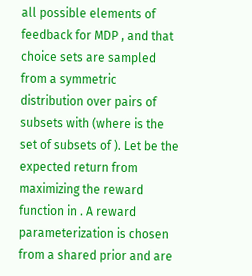all possible elements of feedback for MDP , and that choice sets are sampled from a symmetric distribution over pairs of subsets with (where is the set of subsets of ). Let be the expected return from maximizing the reward function in . A reward parameterization is chosen from a shared prior and are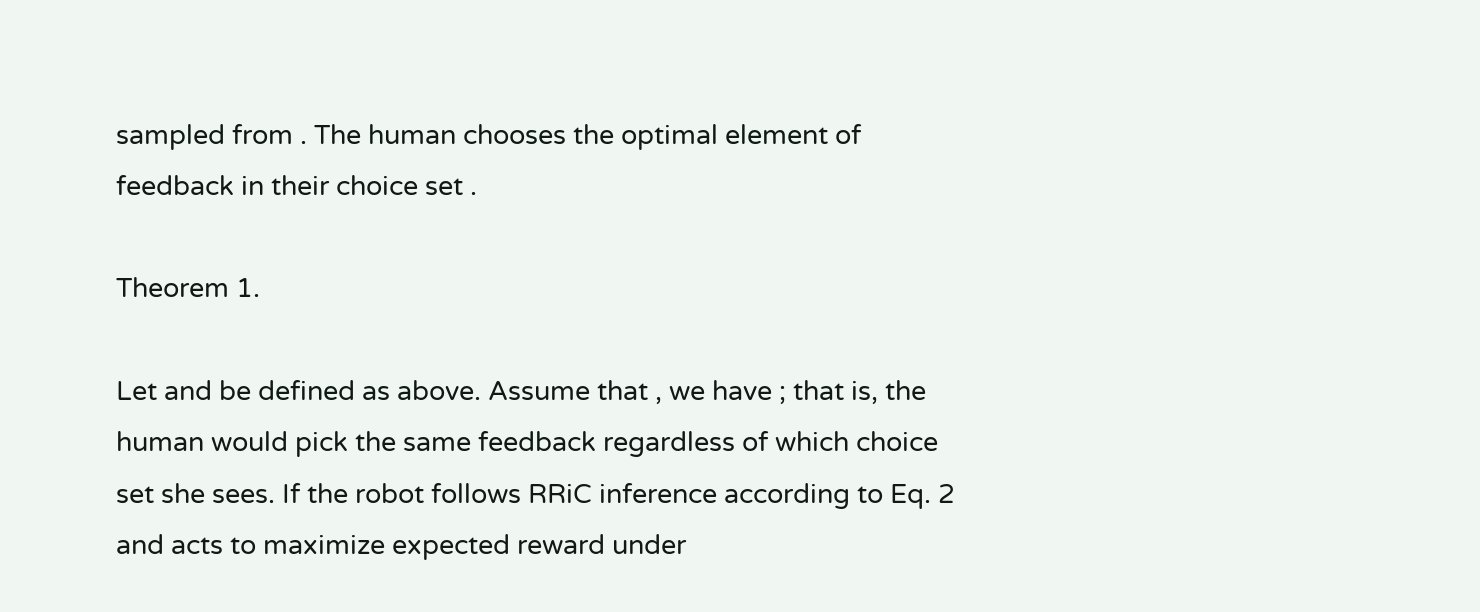sampled from . The human chooses the optimal element of feedback in their choice set .

Theorem 1.

Let and be defined as above. Assume that , we have ; that is, the human would pick the same feedback regardless of which choice set she sees. If the robot follows RRiC inference according to Eq. 2 and acts to maximize expected reward under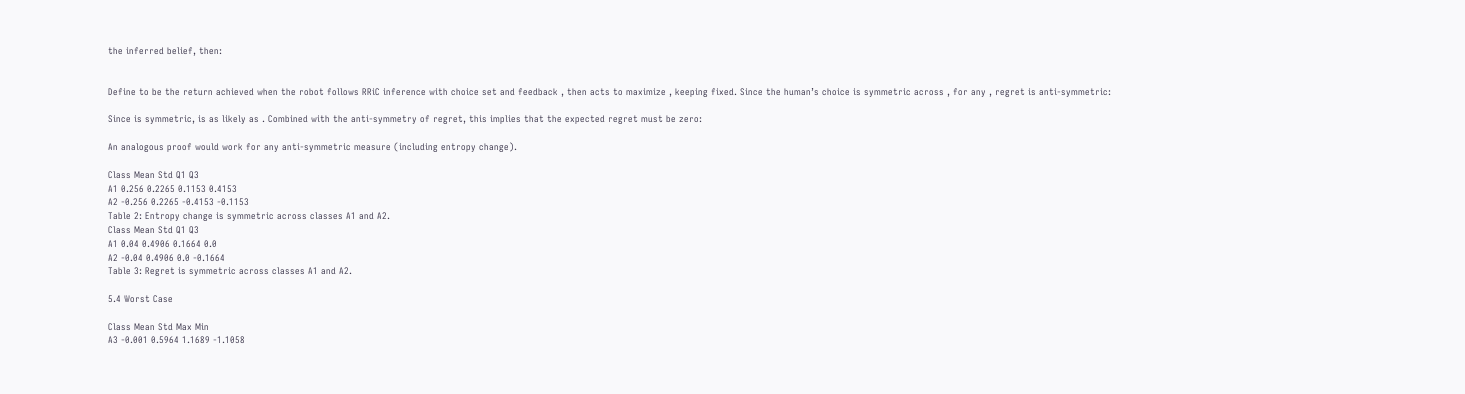the inferred belief, then:


Define to be the return achieved when the robot follows RRiC inference with choice set and feedback , then acts to maximize , keeping fixed. Since the human’s choice is symmetric across , for any , regret is anti-symmetric:

Since is symmetric, is as likely as . Combined with the anti-symmetry of regret, this implies that the expected regret must be zero:

An analogous proof would work for any anti-symmetric measure (including entropy change).

Class Mean Std Q1 Q3
A1 0.256 0.2265 0.1153 0.4153
A2 -0.256 0.2265 -0.4153 -0.1153
Table 2: Entropy change is symmetric across classes A1 and A2.
Class Mean Std Q1 Q3
A1 0.04 0.4906 0.1664 0.0
A2 -0.04 0.4906 0.0 -0.1664
Table 3: Regret is symmetric across classes A1 and A2.

5.4 Worst Case

Class Mean Std Max Min
A3 -0.001 0.5964 1.1689 -1.1058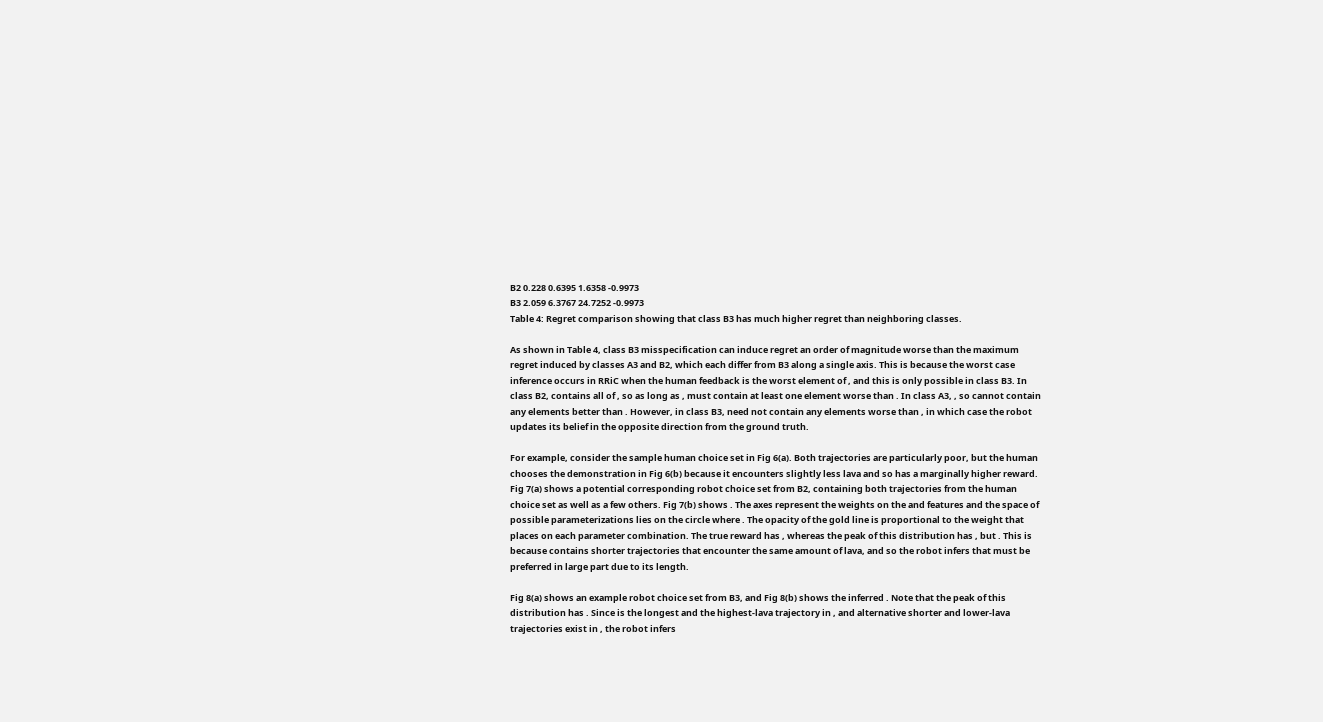B2 0.228 0.6395 1.6358 -0.9973
B3 2.059 6.3767 24.7252 -0.9973
Table 4: Regret comparison showing that class B3 has much higher regret than neighboring classes.

As shown in Table 4, class B3 misspecification can induce regret an order of magnitude worse than the maximum regret induced by classes A3 and B2, which each differ from B3 along a single axis. This is because the worst case inference occurs in RRiC when the human feedback is the worst element of , and this is only possible in class B3. In class B2, contains all of , so as long as , must contain at least one element worse than . In class A3, , so cannot contain any elements better than . However, in class B3, need not contain any elements worse than , in which case the robot updates its belief in the opposite direction from the ground truth.

For example, consider the sample human choice set in Fig 6(a). Both trajectories are particularly poor, but the human chooses the demonstration in Fig 6(b) because it encounters slightly less lava and so has a marginally higher reward. Fig 7(a) shows a potential corresponding robot choice set from B2, containing both trajectories from the human choice set as well as a few others. Fig 7(b) shows . The axes represent the weights on the and features and the space of possible parameterizations lies on the circle where . The opacity of the gold line is proportional to the weight that places on each parameter combination. The true reward has , whereas the peak of this distribution has , but . This is because contains shorter trajectories that encounter the same amount of lava, and so the robot infers that must be preferred in large part due to its length.

Fig 8(a) shows an example robot choice set from B3, and Fig 8(b) shows the inferred . Note that the peak of this distribution has . Since is the longest and the highest-lava trajectory in , and alternative shorter and lower-lava trajectories exist in , the robot infers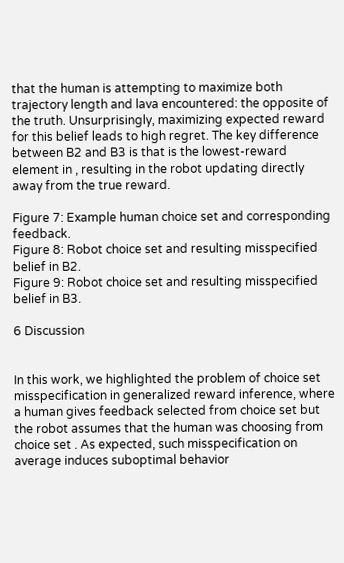that the human is attempting to maximize both trajectory length and lava encountered: the opposite of the truth. Unsurprisingly, maximizing expected reward for this belief leads to high regret. The key difference between B2 and B3 is that is the lowest-reward element in , resulting in the robot updating directly away from the true reward.

Figure 7: Example human choice set and corresponding feedback.
Figure 8: Robot choice set and resulting misspecified belief in B2.
Figure 9: Robot choice set and resulting misspecified belief in B3.

6 Discussion


In this work, we highlighted the problem of choice set misspecification in generalized reward inference, where a human gives feedback selected from choice set but the robot assumes that the human was choosing from choice set . As expected, such misspecification on average induces suboptimal behavior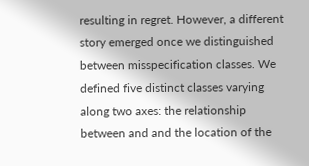resulting in regret. However, a different story emerged once we distinguished between misspecification classes. We defined five distinct classes varying along two axes: the relationship between and and the location of the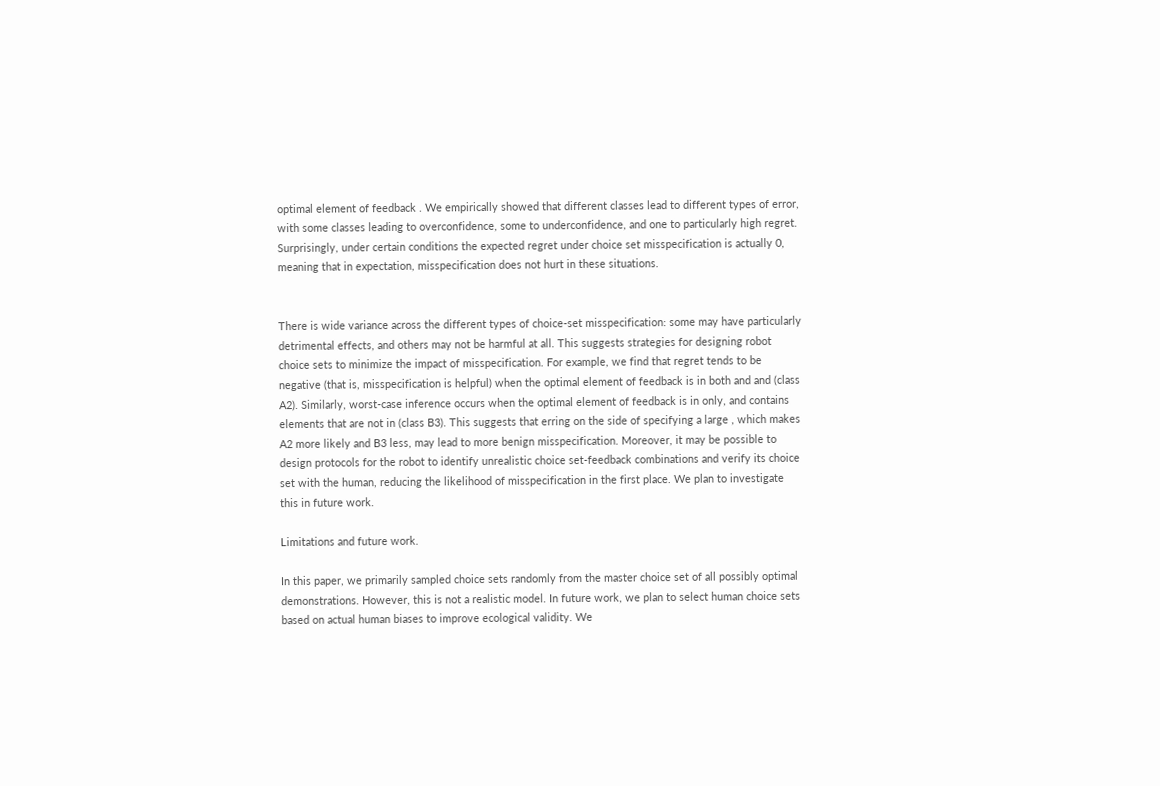optimal element of feedback . We empirically showed that different classes lead to different types of error, with some classes leading to overconfidence, some to underconfidence, and one to particularly high regret. Surprisingly, under certain conditions the expected regret under choice set misspecification is actually 0, meaning that in expectation, misspecification does not hurt in these situations.


There is wide variance across the different types of choice-set misspecification: some may have particularly detrimental effects, and others may not be harmful at all. This suggests strategies for designing robot choice sets to minimize the impact of misspecification. For example, we find that regret tends to be negative (that is, misspecification is helpful) when the optimal element of feedback is in both and and (class A2). Similarly, worst-case inference occurs when the optimal element of feedback is in only, and contains elements that are not in (class B3). This suggests that erring on the side of specifying a large , which makes A2 more likely and B3 less, may lead to more benign misspecification. Moreover, it may be possible to design protocols for the robot to identify unrealistic choice set-feedback combinations and verify its choice set with the human, reducing the likelihood of misspecification in the first place. We plan to investigate this in future work.

Limitations and future work.

In this paper, we primarily sampled choice sets randomly from the master choice set of all possibly optimal demonstrations. However, this is not a realistic model. In future work, we plan to select human choice sets based on actual human biases to improve ecological validity. We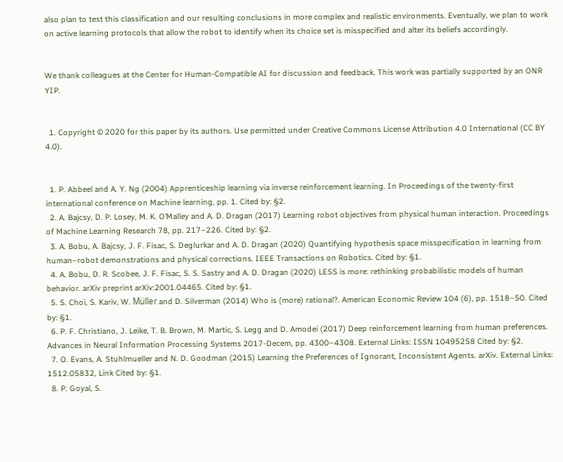also plan to test this classification and our resulting conclusions in more complex and realistic environments. Eventually, we plan to work on active learning protocols that allow the robot to identify when its choice set is misspecified and alter its beliefs accordingly.


We thank colleagues at the Center for Human-Compatible AI for discussion and feedback. This work was partially supported by an ONR YIP.


  1. Copyright © 2020 for this paper by its authors. Use permitted under Creative Commons License Attribution 4.0 International (CC BY 4.0).


  1. P. Abbeel and A. Y. Ng (2004) Apprenticeship learning via inverse reinforcement learning. In Proceedings of the twenty-first international conference on Machine learning, pp. 1. Cited by: §2.
  2. A. Bajcsy, D. P. Losey, M. K. O’Malley and A. D. Dragan (2017) Learning robot objectives from physical human interaction. Proceedings of Machine Learning Research 78, pp. 217–226. Cited by: §2.
  3. A. Bobu, A. Bajcsy, J. F. Fisac, S. Deglurkar and A. D. Dragan (2020) Quantifying hypothesis space misspecification in learning from human–robot demonstrations and physical corrections. IEEE Transactions on Robotics. Cited by: §1.
  4. A. Bobu, D. R. Scobee, J. F. Fisac, S. S. Sastry and A. D. Dragan (2020) LESS is more: rethinking probabilistic models of human behavior. arXiv preprint arXiv:2001.04465. Cited by: §1.
  5. S. Choi, S. Kariv, W. Müller and D. Silverman (2014) Who is (more) rational?. American Economic Review 104 (6), pp. 1518–50. Cited by: §1.
  6. P. F. Christiano, J. Leike, T. B. Brown, M. Martic, S. Legg and D. Amodei (2017) Deep reinforcement learning from human preferences. Advances in Neural Information Processing Systems 2017-Decem, pp. 4300–4308. External Links: ISSN 10495258 Cited by: §2.
  7. O. Evans, A. Stuhlmueller and N. D. Goodman (2015) Learning the Preferences of Ignorant, Inconsistent Agents. arXiv. External Links: 1512.05832, Link Cited by: §1.
  8. P. Goyal, S.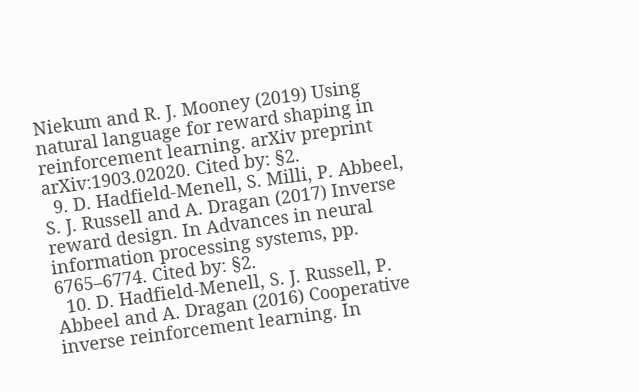Niekum and R. J. Mooney (2019) Using natural language for reward shaping in reinforcement learning. arXiv preprint arXiv:1903.02020. Cited by: §2.
  9. D. Hadfield-Menell, S. Milli, P. Abbeel, S. J. Russell and A. Dragan (2017) Inverse reward design. In Advances in neural information processing systems, pp. 6765–6774. Cited by: §2.
  10. D. Hadfield-Menell, S. J. Russell, P. Abbeel and A. Dragan (2016) Cooperative inverse reinforcement learning. In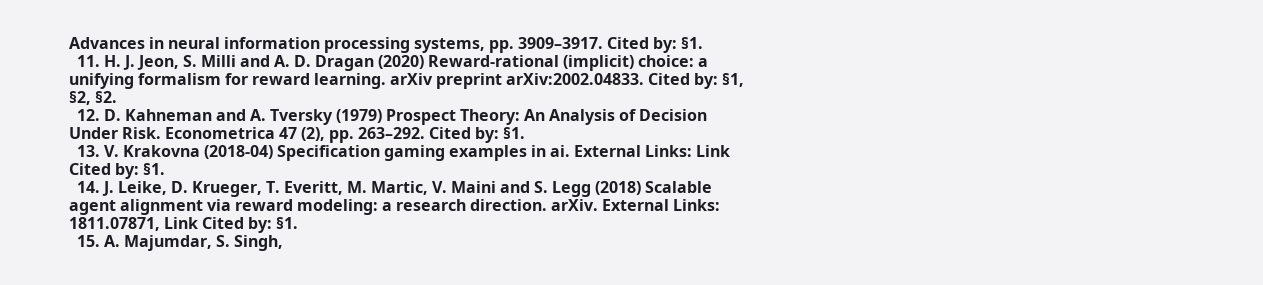Advances in neural information processing systems, pp. 3909–3917. Cited by: §1.
  11. H. J. Jeon, S. Milli and A. D. Dragan (2020) Reward-rational (implicit) choice: a unifying formalism for reward learning. arXiv preprint arXiv:2002.04833. Cited by: §1, §2, §2.
  12. D. Kahneman and A. Tversky (1979) Prospect Theory: An Analysis of Decision Under Risk. Econometrica 47 (2), pp. 263–292. Cited by: §1.
  13. V. Krakovna (2018-04) Specification gaming examples in ai. External Links: Link Cited by: §1.
  14. J. Leike, D. Krueger, T. Everitt, M. Martic, V. Maini and S. Legg (2018) Scalable agent alignment via reward modeling: a research direction. arXiv. External Links: 1811.07871, Link Cited by: §1.
  15. A. Majumdar, S. Singh,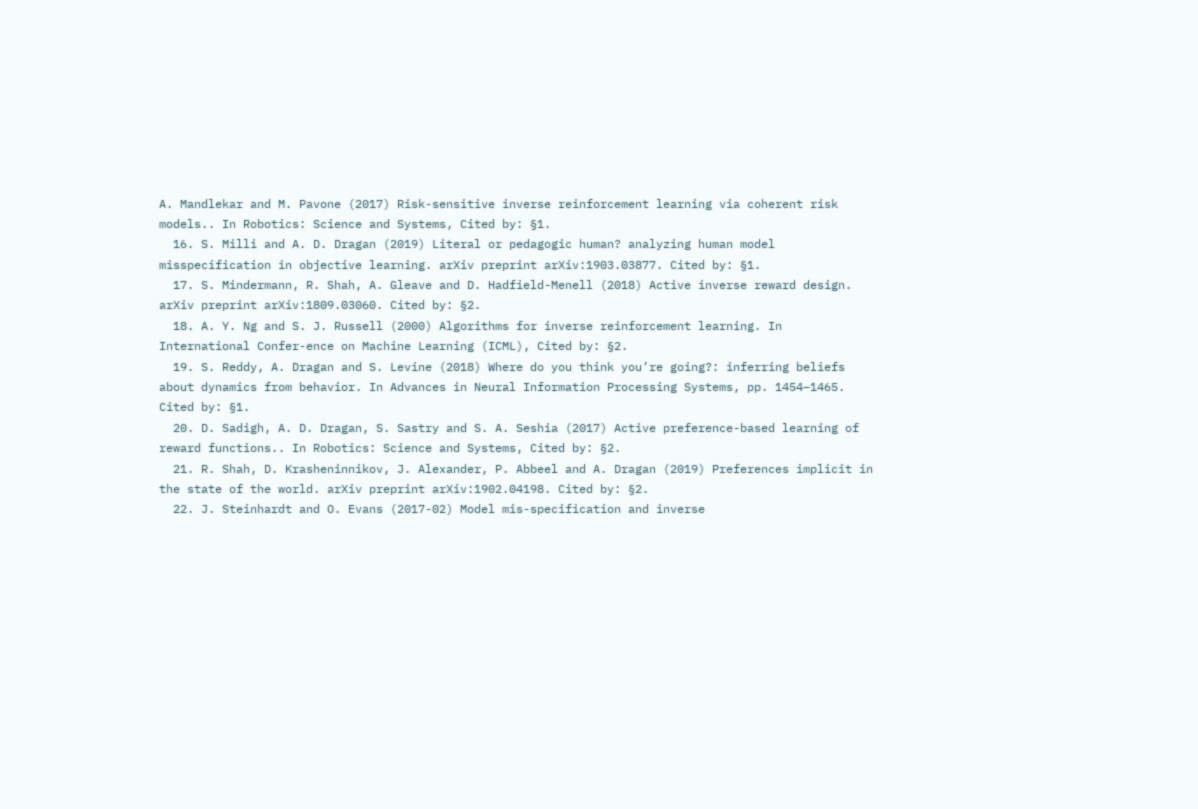A. Mandlekar and M. Pavone (2017) Risk-sensitive inverse reinforcement learning via coherent risk models.. In Robotics: Science and Systems, Cited by: §1.
  16. S. Milli and A. D. Dragan (2019) Literal or pedagogic human? analyzing human model misspecification in objective learning. arXiv preprint arXiv:1903.03877. Cited by: §1.
  17. S. Mindermann, R. Shah, A. Gleave and D. Hadfield-Menell (2018) Active inverse reward design. arXiv preprint arXiv:1809.03060. Cited by: §2.
  18. A. Y. Ng and S. J. Russell (2000) Algorithms for inverse reinforcement learning. In International Confer-ence on Machine Learning (ICML), Cited by: §2.
  19. S. Reddy, A. Dragan and S. Levine (2018) Where do you think you’re going?: inferring beliefs about dynamics from behavior. In Advances in Neural Information Processing Systems, pp. 1454–1465. Cited by: §1.
  20. D. Sadigh, A. D. Dragan, S. Sastry and S. A. Seshia (2017) Active preference-based learning of reward functions.. In Robotics: Science and Systems, Cited by: §2.
  21. R. Shah, D. Krasheninnikov, J. Alexander, P. Abbeel and A. Dragan (2019) Preferences implicit in the state of the world. arXiv preprint arXiv:1902.04198. Cited by: §2.
  22. J. Steinhardt and O. Evans (2017-02) Model mis-specification and inverse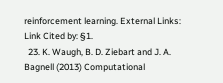reinforcement learning. External Links: Link Cited by: §1.
  23. K. Waugh, B. D. Ziebart and J. A. Bagnell (2013) Computational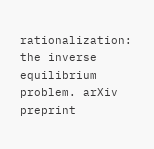rationalization: the inverse equilibrium problem. arXiv preprint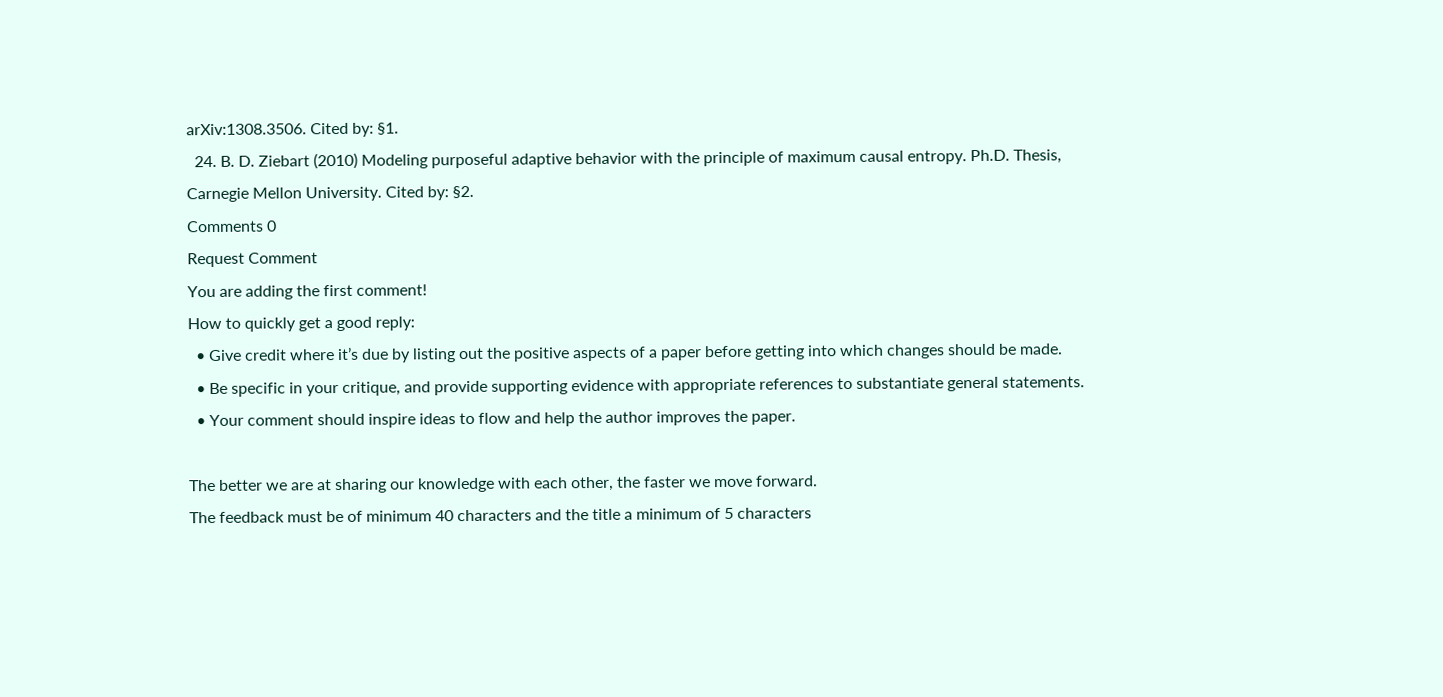arXiv:1308.3506. Cited by: §1.
  24. B. D. Ziebart (2010) Modeling purposeful adaptive behavior with the principle of maximum causal entropy. Ph.D. Thesis, Carnegie Mellon University. Cited by: §2.
Comments 0
Request Comment
You are adding the first comment!
How to quickly get a good reply:
  • Give credit where it’s due by listing out the positive aspects of a paper before getting into which changes should be made.
  • Be specific in your critique, and provide supporting evidence with appropriate references to substantiate general statements.
  • Your comment should inspire ideas to flow and help the author improves the paper.

The better we are at sharing our knowledge with each other, the faster we move forward.
The feedback must be of minimum 40 characters and the title a minimum of 5 characters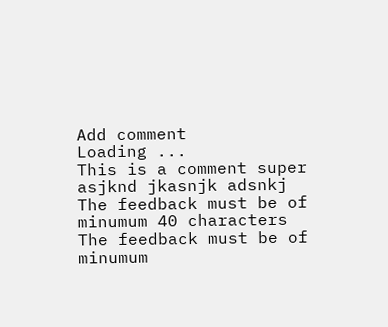Add comment
Loading ...
This is a comment super asjknd jkasnjk adsnkj
The feedback must be of minumum 40 characters
The feedback must be of minumum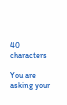40 characters

You are asking your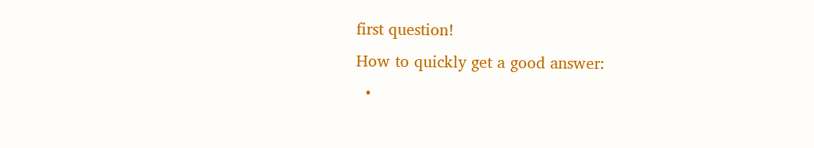first question!
How to quickly get a good answer:
  •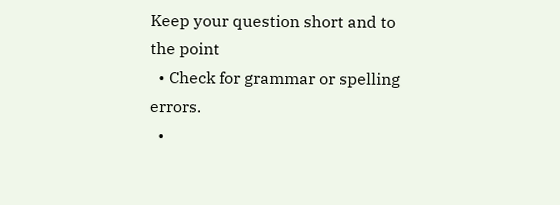Keep your question short and to the point
  • Check for grammar or spelling errors.
  •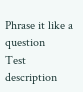Phrase it like a question
Test description